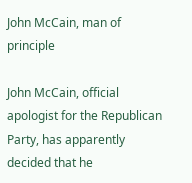John McCain, man of principle

John McCain, official apologist for the Republican Party, has apparently decided that he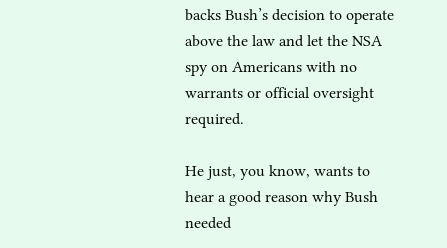backs Bush’s decision to operate above the law and let the NSA spy on Americans with no warrants or official oversight required.

He just, you know, wants to hear a good reason why Bush needed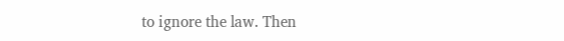to ignore the law. Then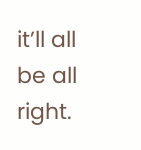it’ll all be all right.